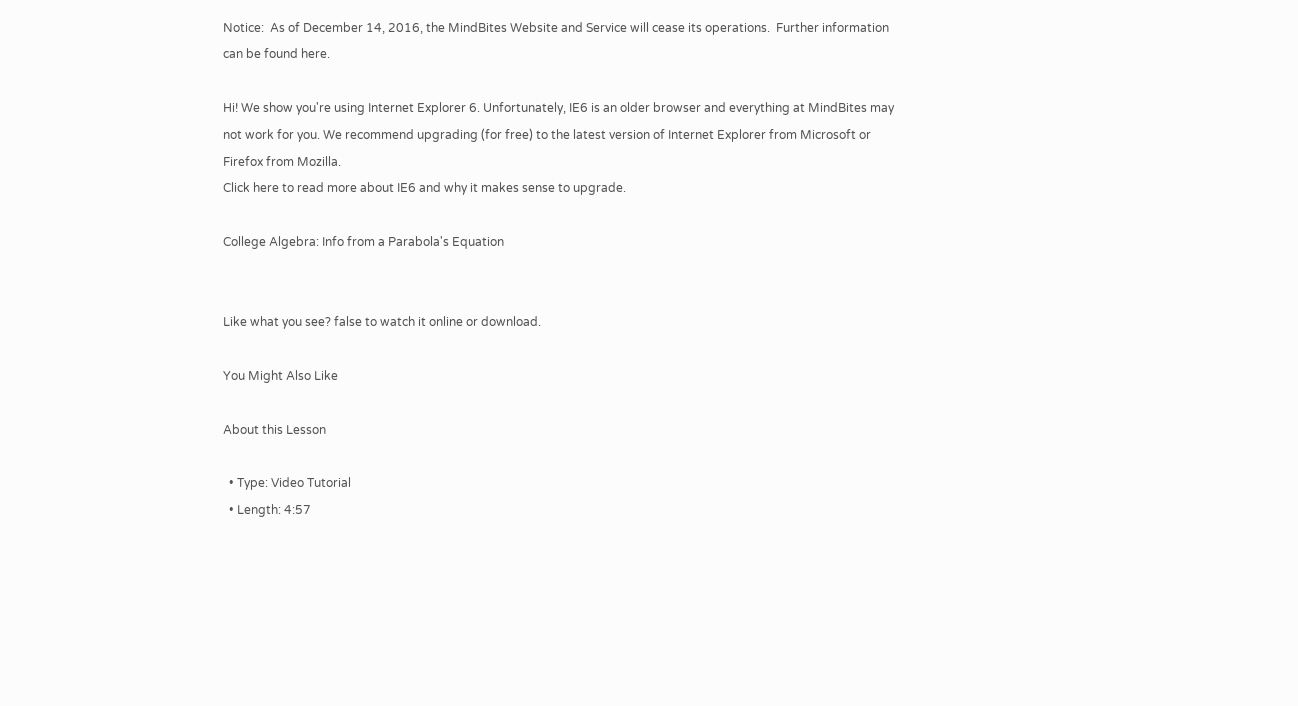Notice:  As of December 14, 2016, the MindBites Website and Service will cease its operations.  Further information can be found here.

Hi! We show you're using Internet Explorer 6. Unfortunately, IE6 is an older browser and everything at MindBites may not work for you. We recommend upgrading (for free) to the latest version of Internet Explorer from Microsoft or Firefox from Mozilla.
Click here to read more about IE6 and why it makes sense to upgrade.

College Algebra: Info from a Parabola's Equation


Like what you see? false to watch it online or download.

You Might Also Like

About this Lesson

  • Type: Video Tutorial
  • Length: 4:57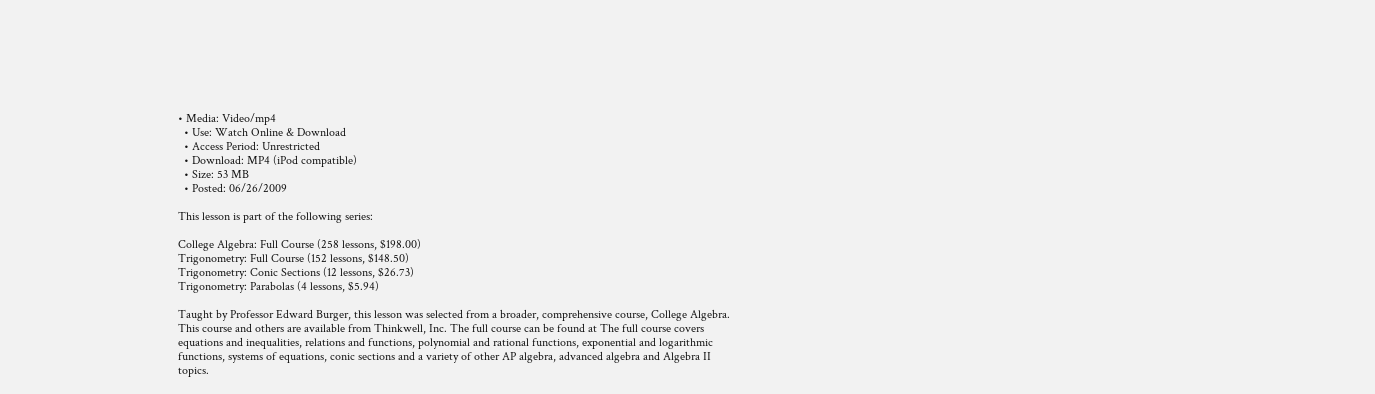• Media: Video/mp4
  • Use: Watch Online & Download
  • Access Period: Unrestricted
  • Download: MP4 (iPod compatible)
  • Size: 53 MB
  • Posted: 06/26/2009

This lesson is part of the following series:

College Algebra: Full Course (258 lessons, $198.00)
Trigonometry: Full Course (152 lessons, $148.50)
Trigonometry: Conic Sections (12 lessons, $26.73)
Trigonometry: Parabolas (4 lessons, $5.94)

Taught by Professor Edward Burger, this lesson was selected from a broader, comprehensive course, College Algebra. This course and others are available from Thinkwell, Inc. The full course can be found at The full course covers equations and inequalities, relations and functions, polynomial and rational functions, exponential and logarithmic functions, systems of equations, conic sections and a variety of other AP algebra, advanced algebra and Algebra II topics.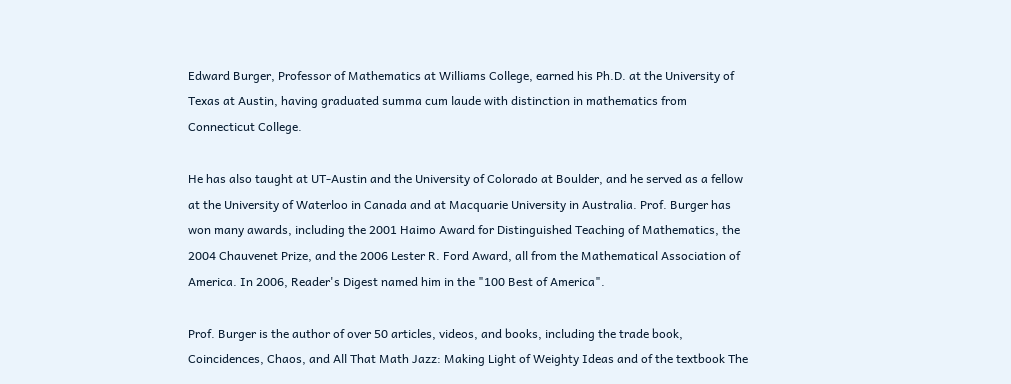Edward Burger, Professor of Mathematics at Williams College, earned his Ph.D. at the University of Texas at Austin, having graduated summa cum laude with distinction in mathematics from Connecticut College.

He has also taught at UT-Austin and the University of Colorado at Boulder, and he served as a fellow at the University of Waterloo in Canada and at Macquarie University in Australia. Prof. Burger has won many awards, including the 2001 Haimo Award for Distinguished Teaching of Mathematics, the 2004 Chauvenet Prize, and the 2006 Lester R. Ford Award, all from the Mathematical Association of America. In 2006, Reader's Digest named him in the "100 Best of America".

Prof. Burger is the author of over 50 articles, videos, and books, including the trade book, Coincidences, Chaos, and All That Math Jazz: Making Light of Weighty Ideas and of the textbook The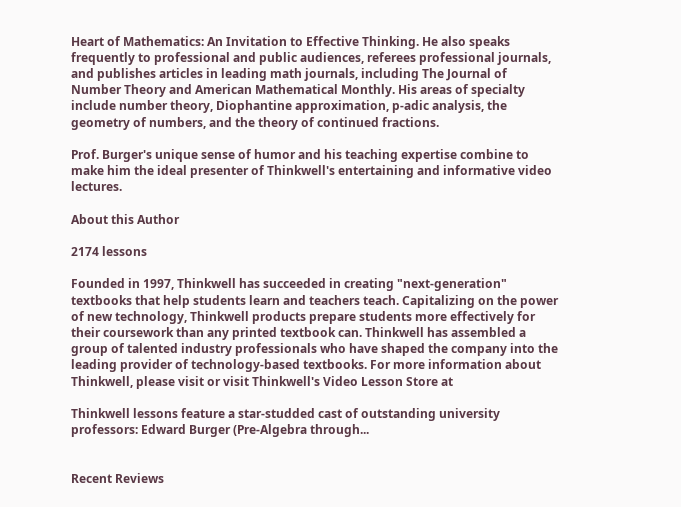Heart of Mathematics: An Invitation to Effective Thinking. He also speaks frequently to professional and public audiences, referees professional journals, and publishes articles in leading math journals, including The Journal of Number Theory and American Mathematical Monthly. His areas of specialty include number theory, Diophantine approximation, p-adic analysis, the geometry of numbers, and the theory of continued fractions.

Prof. Burger's unique sense of humor and his teaching expertise combine to make him the ideal presenter of Thinkwell's entertaining and informative video lectures.

About this Author

2174 lessons

Founded in 1997, Thinkwell has succeeded in creating "next-generation" textbooks that help students learn and teachers teach. Capitalizing on the power of new technology, Thinkwell products prepare students more effectively for their coursework than any printed textbook can. Thinkwell has assembled a group of talented industry professionals who have shaped the company into the leading provider of technology-based textbooks. For more information about Thinkwell, please visit or visit Thinkwell's Video Lesson Store at

Thinkwell lessons feature a star-studded cast of outstanding university professors: Edward Burger (Pre-Algebra through...


Recent Reviews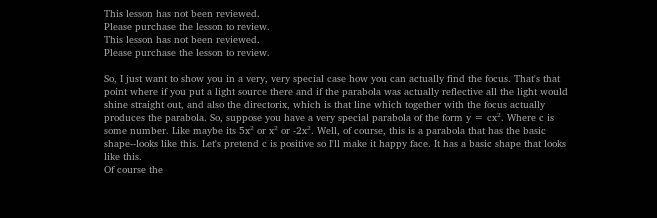This lesson has not been reviewed.
Please purchase the lesson to review.
This lesson has not been reviewed.
Please purchase the lesson to review.

So, I just want to show you in a very, very special case how you can actually find the focus. That's that point where if you put a light source there and if the parabola was actually reflective all the light would shine straight out, and also the directorix, which is that line which together with the focus actually produces the parabola. So, suppose you have a very special parabola of the form y = cx². Where c is some number. Like maybe its 5x² or x² or -2x². Well, of course, this is a parabola that has the basic shape--looks like this. Let's pretend c is positive so I'll make it happy face. It has a basic shape that looks like this.
Of course the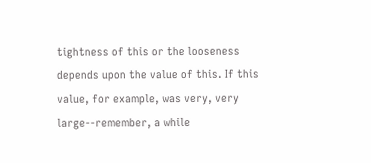tightness of this or the looseness depends upon the value of this. If this value, for example, was very, very large--remember, a while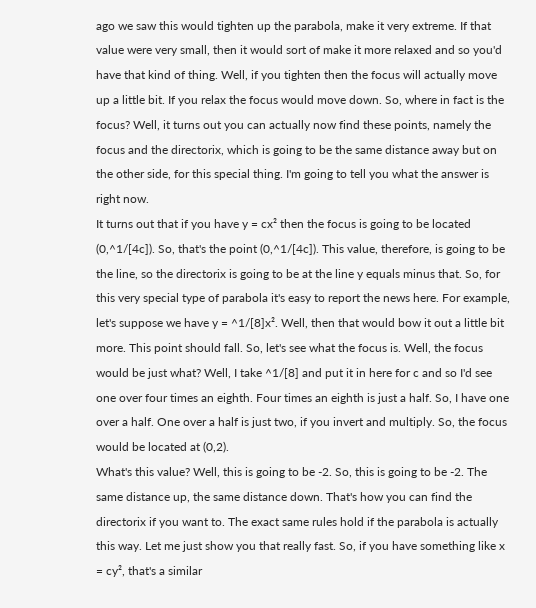ago we saw this would tighten up the parabola, make it very extreme. If that value were very small, then it would sort of make it more relaxed and so you'd have that kind of thing. Well, if you tighten then the focus will actually move up a little bit. If you relax the focus would move down. So, where in fact is the focus? Well, it turns out you can actually now find these points, namely the focus and the directorix, which is going to be the same distance away but on the other side, for this special thing. I'm going to tell you what the answer is right now.
It turns out that if you have y = cx² then the focus is going to be located (0,^1/[4c]). So, that's the point (0,^1/[4c]). This value, therefore, is going to be the line, so the directorix is going to be at the line y equals minus that. So, for this very special type of parabola it's easy to report the news here. For example, let's suppose we have y = ^1/[8]x². Well, then that would bow it out a little bit more. This point should fall. So, let's see what the focus is. Well, the focus would be just what? Well, I take ^1/[8] and put it in here for c and so I'd see one over four times an eighth. Four times an eighth is just a half. So, I have one over a half. One over a half is just two, if you invert and multiply. So, the focus would be located at (0,2).
What's this value? Well, this is going to be -2. So, this is going to be -2. The same distance up, the same distance down. That's how you can find the directorix if you want to. The exact same rules hold if the parabola is actually this way. Let me just show you that really fast. So, if you have something like x = cy², that's a similar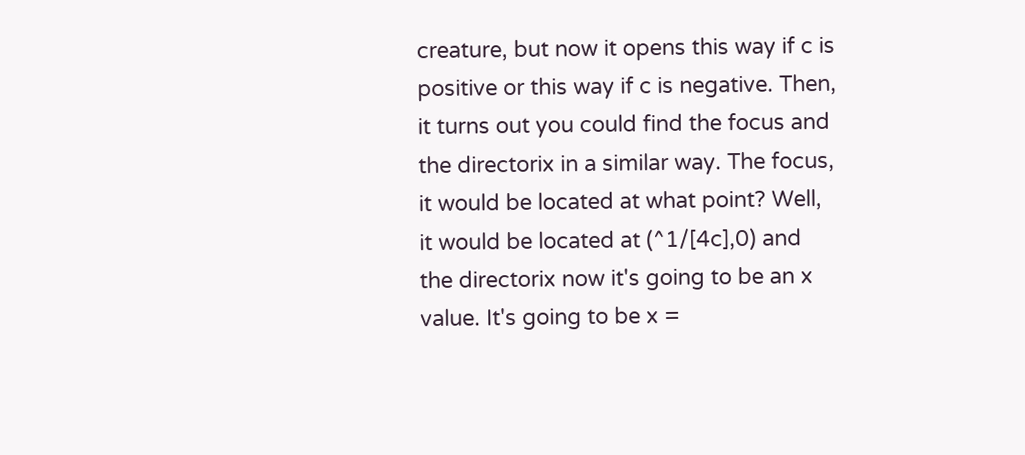creature, but now it opens this way if c is positive or this way if c is negative. Then, it turns out you could find the focus and the directorix in a similar way. The focus, it would be located at what point? Well, it would be located at (^1/[4c],0) and the directorix now it's going to be an x value. It's going to be x =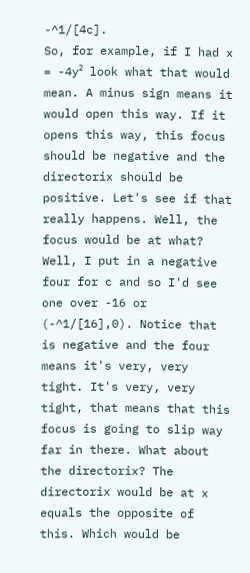-^1/[4c].
So, for example, if I had x = -4y² look what that would mean. A minus sign means it would open this way. If it opens this way, this focus should be negative and the directorix should be positive. Let's see if that really happens. Well, the focus would be at what? Well, I put in a negative four for c and so I'd see one over -16 or (-^1/[16],0). Notice that is negative and the four means it's very, very tight. It's very, very tight, that means that this focus is going to slip way far in there. What about the directorix? The directorix would be at x equals the opposite of this. Which would be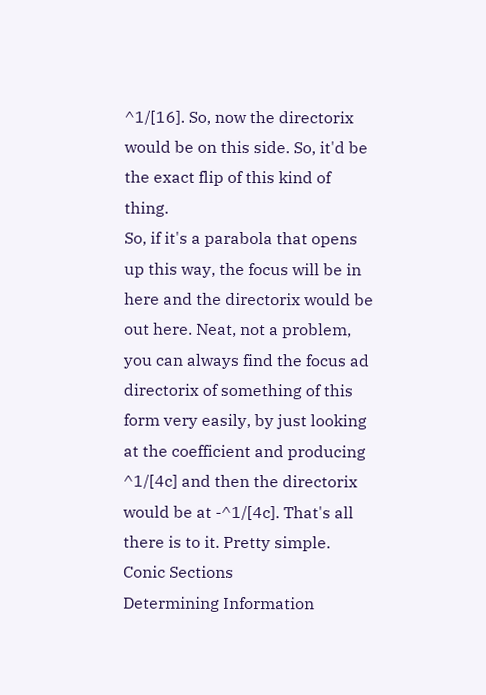^1/[16]. So, now the directorix would be on this side. So, it'd be the exact flip of this kind of thing.
So, if it's a parabola that opens up this way, the focus will be in here and the directorix would be out here. Neat, not a problem, you can always find the focus ad directorix of something of this form very easily, by just looking at the coefficient and producing ^1/[4c] and then the directorix would be at -^1/[4c]. That's all there is to it. Pretty simple.
Conic Sections
Determining Information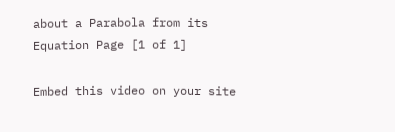about a Parabola from its Equation Page [1 of 1]

Embed this video on your site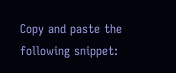Copy and paste the following snippet: